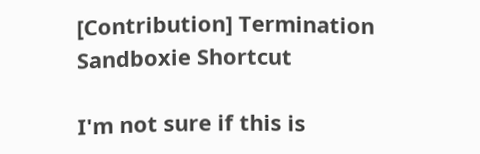[Contribution] Termination Sandboxie Shortcut

I'm not sure if this is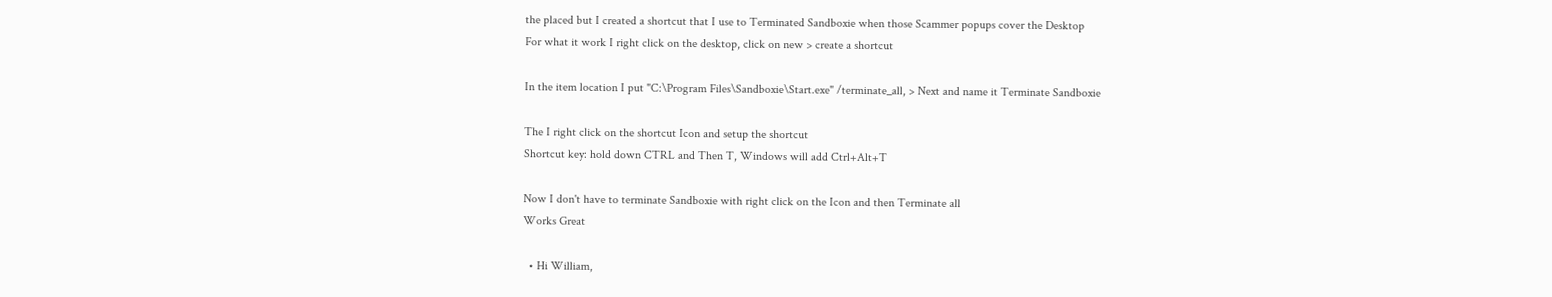the placed but I created a shortcut that I use to Terminated Sandboxie when those Scammer popups cover the Desktop
For what it work I right click on the desktop, click on new > create a shortcut

In the item location I put "C:\Program Files\Sandboxie\Start.exe" /terminate_all, > Next and name it Terminate Sandboxie

The I right click on the shortcut Icon and setup the shortcut
Shortcut key: hold down CTRL and Then T, Windows will add Ctrl+Alt+T

Now I don't have to terminate Sandboxie with right click on the Icon and then Terminate all
Works Great

  • Hi William,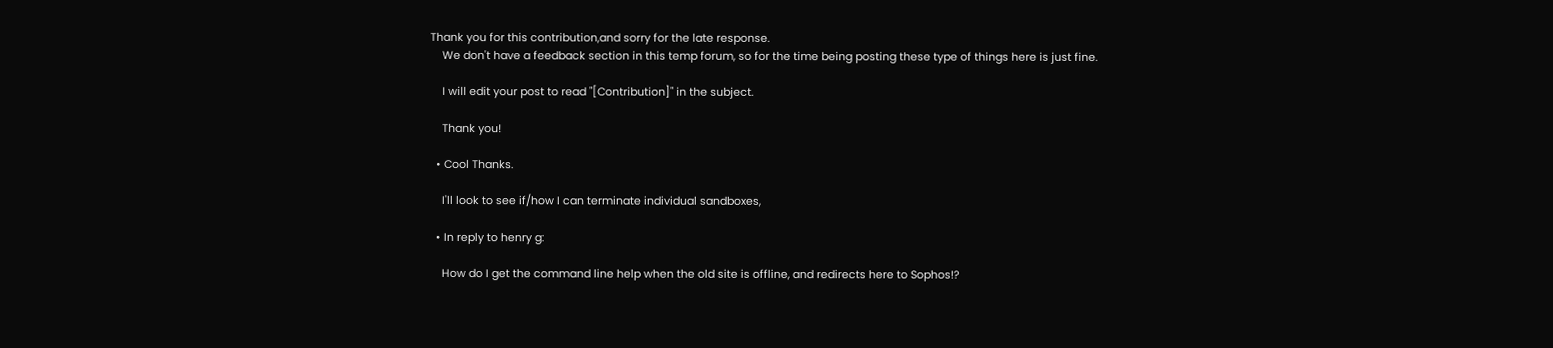Thank you for this contribution,and sorry for the late response.
    We don't have a feedback section in this temp forum, so for the time being posting these type of things here is just fine.

    I will edit your post to read "[Contribution]" in the subject.

    Thank you!

  • Cool Thanks.

    I'll look to see if/how I can terminate individual sandboxes,

  • In reply to henry g:

    How do I get the command line help when the old site is offline, and redirects here to Sophos!?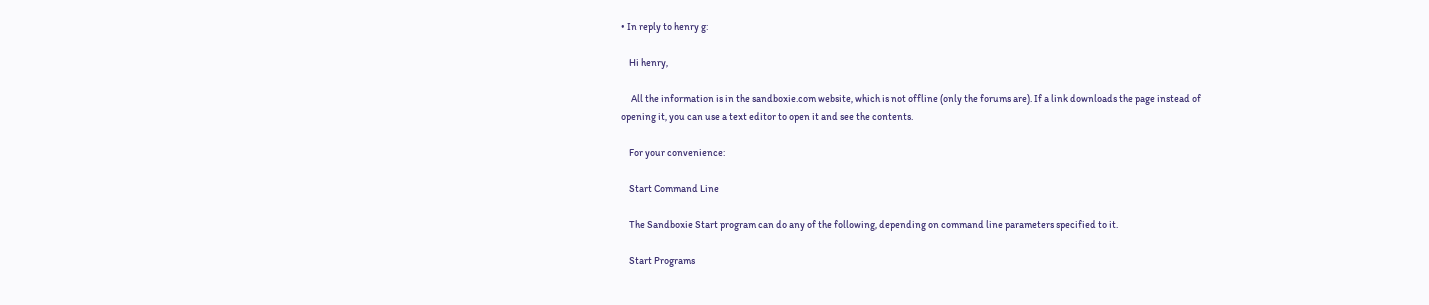• In reply to henry g:

    Hi henry,

     All the information is in the sandboxie.com website, which is not offline (only the forums are). If a link downloads the page instead of opening it, you can use a text editor to open it and see the contents.

    For your convenience:

    Start Command Line

    The Sandboxie Start program can do any of the following, depending on command line parameters specified to it.

    Start Programs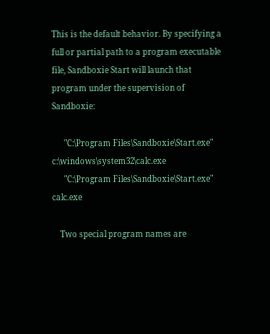This is the default behavior. By specifying a full or partial path to a program executable file, Sandboxie Start will launch that program under the supervision of Sandboxie:

      "C:\Program Files\Sandboxie\Start.exe"  c:\windows\system32\calc.exe
      "C:\Program Files\Sandboxie\Start.exe"  calc.exe

    Two special program names are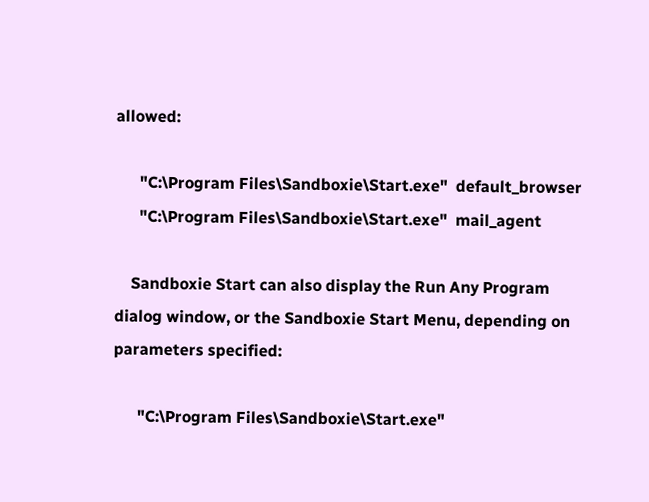allowed:

      "C:\Program Files\Sandboxie\Start.exe"  default_browser
      "C:\Program Files\Sandboxie\Start.exe"  mail_agent

    Sandboxie Start can also display the Run Any Program dialog window, or the Sandboxie Start Menu, depending on parameters specified:

      "C:\Program Files\Sandboxie\Start.exe"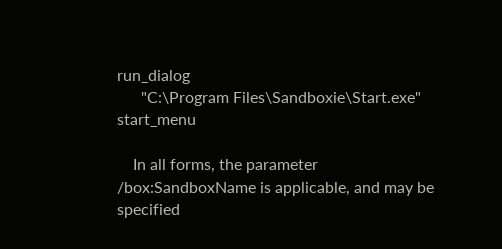run_dialog
      "C:\Program Files\Sandboxie\Start.exe"  start_menu

    In all forms, the parameter /box:SandboxName is applicable, and may be specified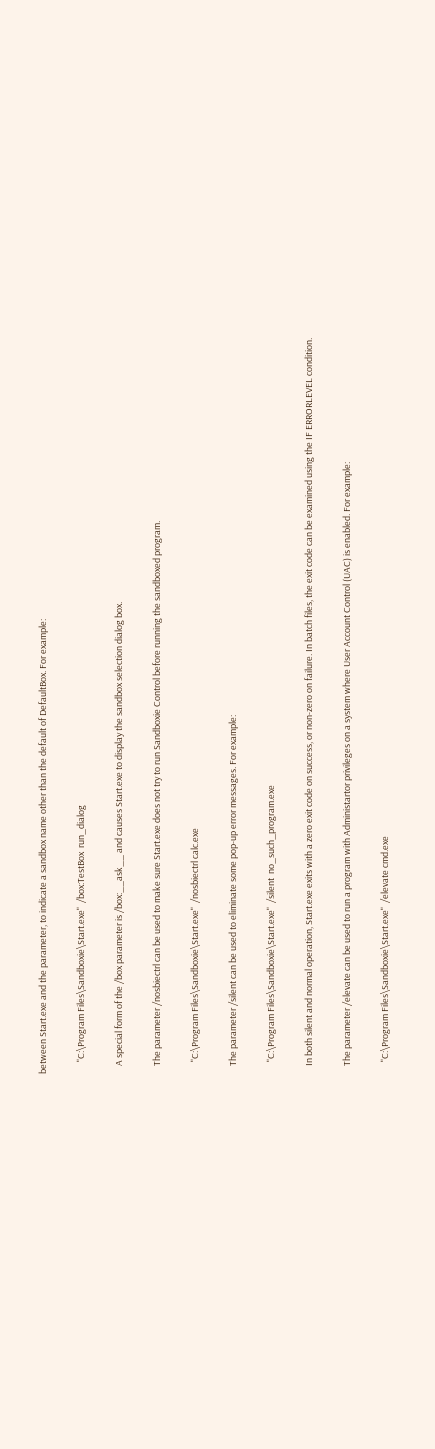between Start.exe and the parameter, to indicate a sandbox name other than the default of DefaultBox. For example:

      "C:\Program Files\Sandboxie\Start.exe"  /box:TestBox  run_dialog

    A special form of the /box parameter is /box:__ask__ and causes Start.exe to display the sandbox selection dialog box.

    The parameter /nosbiectrl can be used to make sure Start.exe does not try to run Sandboxie Control before running the sandboxed program.

      "C:\Program Files\Sandboxie\Start.exe"  /nosbiectrl calc.exe

    The parameter /silent can be used to eliminate some pop-up error messages. For example:

      "C:\Program Files\Sandboxie\Start.exe"  /silent  no_such_program.exe

    In both silent and normal operation, Start.exe exits with a zero exit code on success, or non-zero on failure. In batch files, the exit code can be examined using the IF ERRORLEVEL condition.

    The parameter /elevate can be used to run a program with Administartor privileges on a system where User Account Control (UAC) is enabled. For example:

      "C:\Program Files\Sandboxie\Start.exe"  /elevate cmd.exe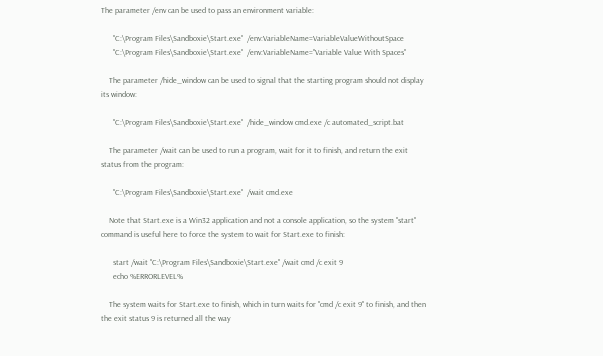The parameter /env can be used to pass an environment variable:

      "C:\Program Files\Sandboxie\Start.exe"  /env:VariableName=VariableValueWithoutSpace
      "C:\Program Files\Sandboxie\Start.exe"  /env:VariableName="Variable Value With Spaces"

    The parameter /hide_window can be used to signal that the starting program should not display its window:

      "C:\Program Files\Sandboxie\Start.exe"  /hide_window cmd.exe /c automated_script.bat

    The parameter /wait can be used to run a program, wait for it to finish, and return the exit status from the program:

      "C:\Program Files\Sandboxie\Start.exe"  /wait cmd.exe

    Note that Start.exe is a Win32 application and not a console application, so the system "start" command is useful here to force the system to wait for Start.exe to finish:

      start /wait "C:\Program Files\Sandboxie\Start.exe" /wait cmd /c exit 9
      echo %ERRORLEVEL%

    The system waits for Start.exe to finish, which in turn waits for "cmd /c exit 9" to finish, and then the exit status 9 is returned all the way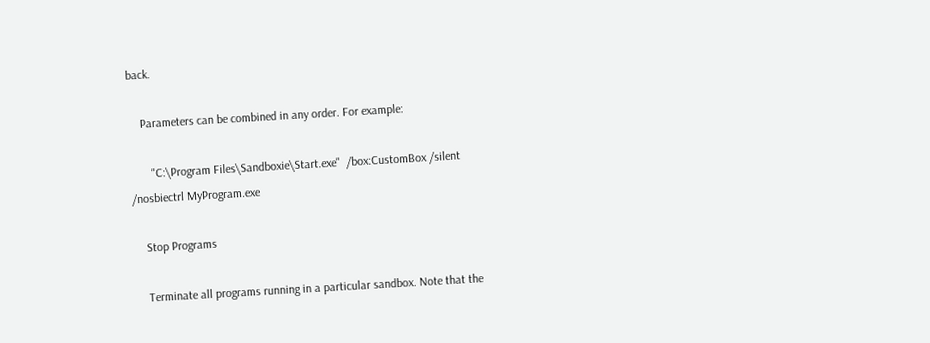back.

    Parameters can be combined in any order. For example:

       "C:\Program Files\Sandboxie\Start.exe"  /box:CustomBox /silent /nosbiectrl MyProgram.exe

    Stop Programs

    Terminate all programs running in a particular sandbox. Note that the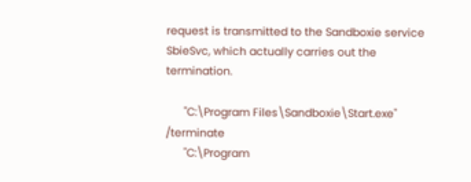request is transmitted to the Sandboxie service SbieSvc, which actually carries out the termination.

      "C:\Program Files\Sandboxie\Start.exe"  /terminate
      "C:\Program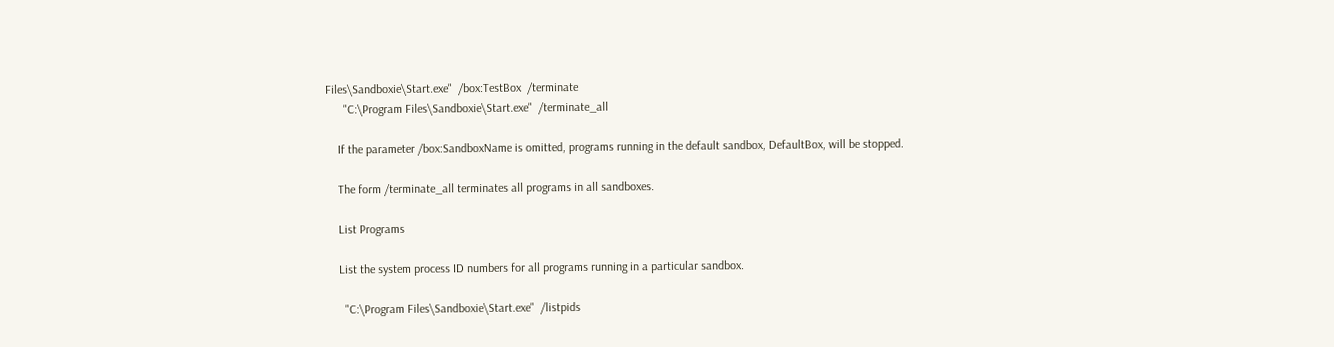Files\Sandboxie\Start.exe"  /box:TestBox  /terminate
      "C:\Program Files\Sandboxie\Start.exe"  /terminate_all

    If the parameter /box:SandboxName is omitted, programs running in the default sandbox, DefaultBox, will be stopped.

    The form /terminate_all terminates all programs in all sandboxes.

    List Programs

    List the system process ID numbers for all programs running in a particular sandbox.

      "C:\Program Files\Sandboxie\Start.exe"  /listpids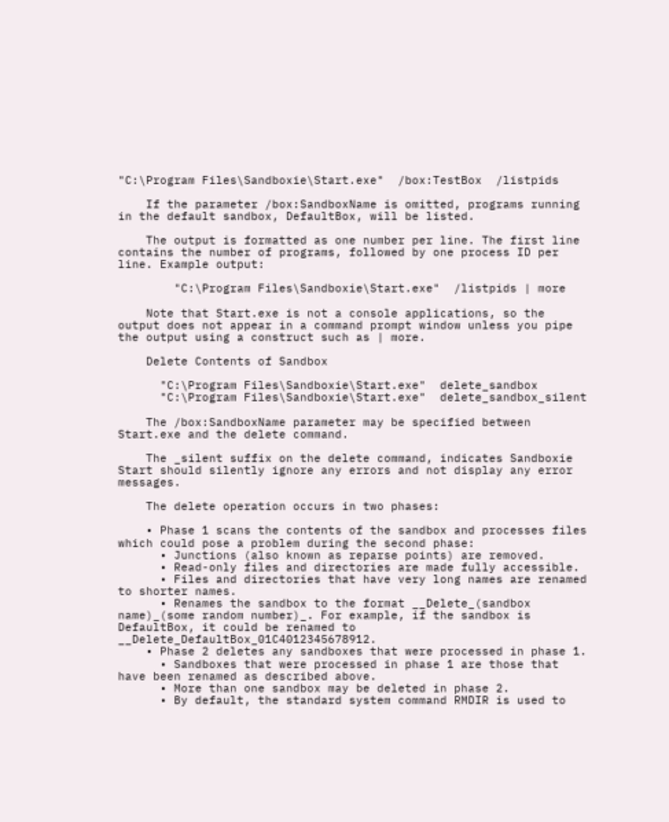"C:\Program Files\Sandboxie\Start.exe"  /box:TestBox  /listpids

    If the parameter /box:SandboxName is omitted, programs running in the default sandbox, DefaultBox, will be listed.

    The output is formatted as one number per line. The first line contains the number of programs, followed by one process ID per line. Example output:

        "C:\Program Files\Sandboxie\Start.exe"  /listpids | more

    Note that Start.exe is not a console applications, so the output does not appear in a command prompt window unless you pipe the output using a construct such as | more.

    Delete Contents of Sandbox

      "C:\Program Files\Sandboxie\Start.exe"  delete_sandbox
      "C:\Program Files\Sandboxie\Start.exe"  delete_sandbox_silent

    The /box:SandboxName parameter may be specified between Start.exe and the delete command.

    The _silent suffix on the delete command, indicates Sandboxie Start should silently ignore any errors and not display any error messages.

    The delete operation occurs in two phases:

    • Phase 1 scans the contents of the sandbox and processes files which could pose a problem during the second phase:
      • Junctions (also known as reparse points) are removed.
      • Read-only files and directories are made fully accessible.
      • Files and directories that have very long names are renamed to shorter names.
      • Renames the sandbox to the format __Delete_(sandbox name)_(some random number)_. For example, if the sandbox is DefaultBox, it could be renamed to __Delete_DefaultBox_01C4012345678912.
    • Phase 2 deletes any sandboxes that were processed in phase 1.
      • Sandboxes that were processed in phase 1 are those that have been renamed as described above.
      • More than one sandbox may be deleted in phase 2.
      • By default, the standard system command RMDIR is used to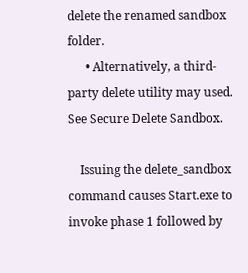delete the renamed sandbox folder.
      • Alternatively, a third-party delete utility may used. See Secure Delete Sandbox.

    Issuing the delete_sandbox command causes Start.exe to invoke phase 1 followed by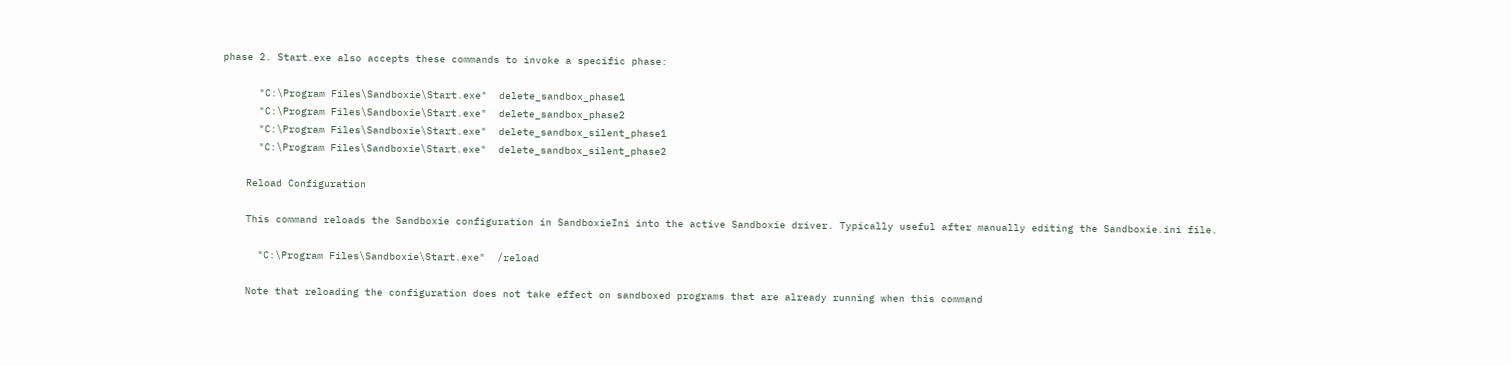phase 2. Start.exe also accepts these commands to invoke a specific phase:

      "C:\Program Files\Sandboxie\Start.exe"  delete_sandbox_phase1
      "C:\Program Files\Sandboxie\Start.exe"  delete_sandbox_phase2
      "C:\Program Files\Sandboxie\Start.exe"  delete_sandbox_silent_phase1
      "C:\Program Files\Sandboxie\Start.exe"  delete_sandbox_silent_phase2

    Reload Configuration

    This command reloads the Sandboxie configuration in SandboxieIni into the active Sandboxie driver. Typically useful after manually editing the Sandboxie.ini file.

      "C:\Program Files\Sandboxie\Start.exe"  /reload

    Note that reloading the configuration does not take effect on sandboxed programs that are already running when this command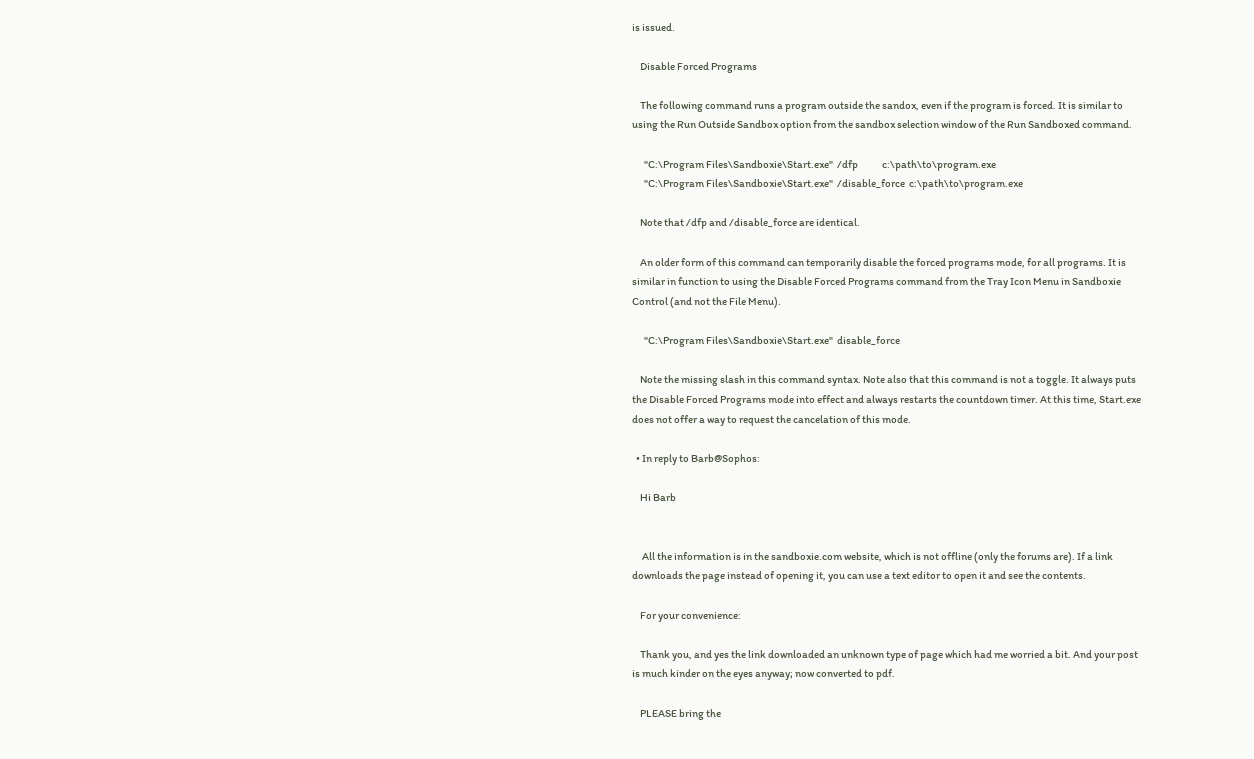is issued.

    Disable Forced Programs

    The following command runs a program outside the sandox, even if the program is forced. It is similar to using the Run Outside Sandbox option from the sandbox selection window of the Run Sandboxed command.

      "C:\Program Files\Sandboxie\Start.exe"  /dfp            c:\path\to\program.exe
      "C:\Program Files\Sandboxie\Start.exe"  /disable_force  c:\path\to\program.exe

    Note that /dfp and /disable_force are identical.

    An older form of this command can temporarily disable the forced programs mode, for all programs. It is similar in function to using the Disable Forced Programs command from the Tray Icon Menu in Sandboxie Control (and not the File Menu).

      "C:\Program Files\Sandboxie\Start.exe"  disable_force

    Note the missing slash in this command syntax. Note also that this command is not a toggle. It always puts the Disable Forced Programs mode into effect and always restarts the countdown timer. At this time, Start.exe does not offer a way to request the cancelation of this mode.

  • In reply to Barb@Sophos:

    Hi Barb


     All the information is in the sandboxie.com website, which is not offline (only the forums are). If a link downloads the page instead of opening it, you can use a text editor to open it and see the contents.

    For your convenience:

    Thank you, and yes the link downloaded an unknown type of page which had me worried a bit. And your post is much kinder on the eyes anyway; now converted to pdf.

    PLEASE bring the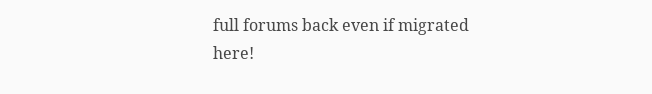full forums back even if migrated here!